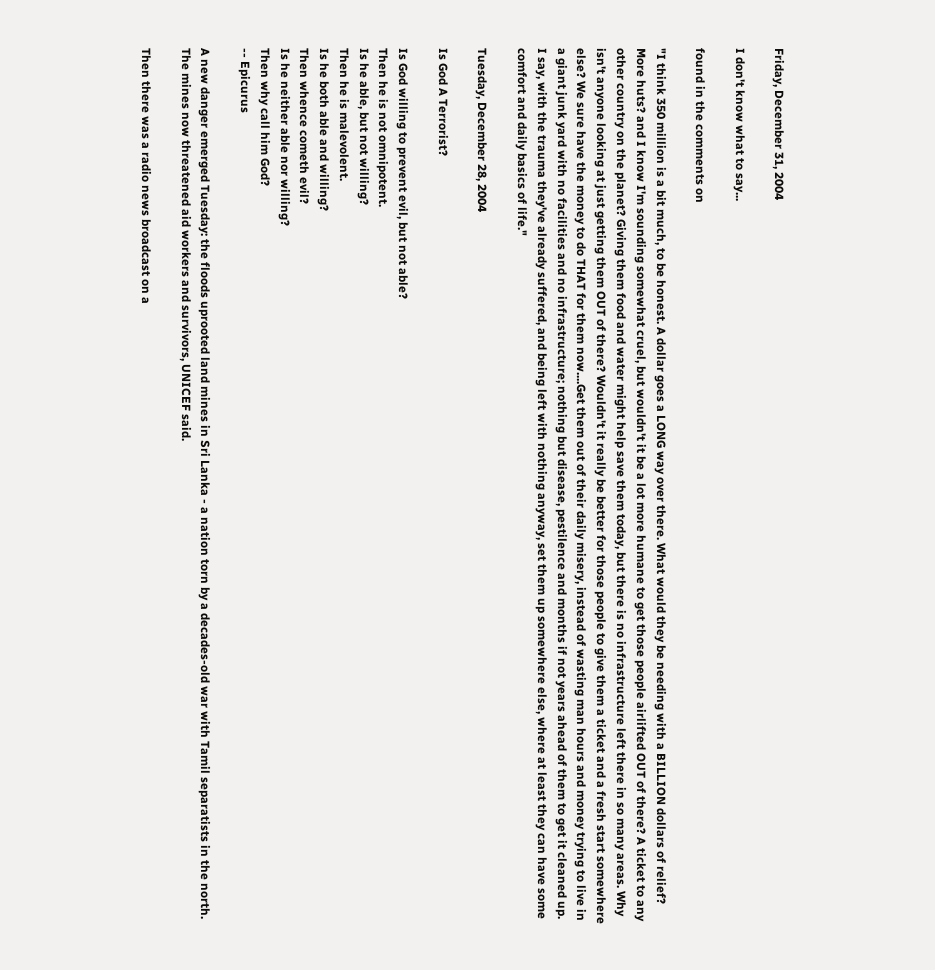Friday, December 31, 2004

I don't know what to say...

found in the comments on

"I think 350 million is a bit much, to be honest. A dollar goes a LONG way over there. What would they be needing with a BILLION dollars of relief? More huts? and I know I'm sounding somewhat cruel, but wouldn't it be a lot more humane to get those people airlifted OUT of there? A ticket to any other country on the planet? Giving them food and water might help save them today, but there is no infrastructure left there in so many areas. Why isn't anyone looking at just getting them OUT of there? Wouldn't it really be better for those people to give them a ticket and a fresh start somewhere else? We sure have the money to do THAT for them now....Get them out of their daily misery, instead of wasting man hours and money trying to live in a giant junk yard with no facilities and no infrastructure; nothing but disease, pestilence and months if not years ahead of them to get it cleaned up. I say, with the trauma they've already suffered, and being left with nothing anyway, set them up somewhere else, where at least they can have some comfort and daily basics of life."

Tuesday, December 28, 2004

Is God A Terrorist?

Is God willing to prevent evil, but not able?
Then he is not omnipotent.
Is he able, but not willing?
Then he is malevolent.
Is he both able and willing?
Then whence cometh evil?
Is he neither able nor willing?
Then why call him God?
-- Epicurus

A new danger emerged Tuesday: the floods uprooted land mines in Sri Lanka - a nation torn by a decades-old war with Tamil separatists in the north. The mines now threatened aid workers and survivors, UNICEF said.

Then there was a radio news broadcast on a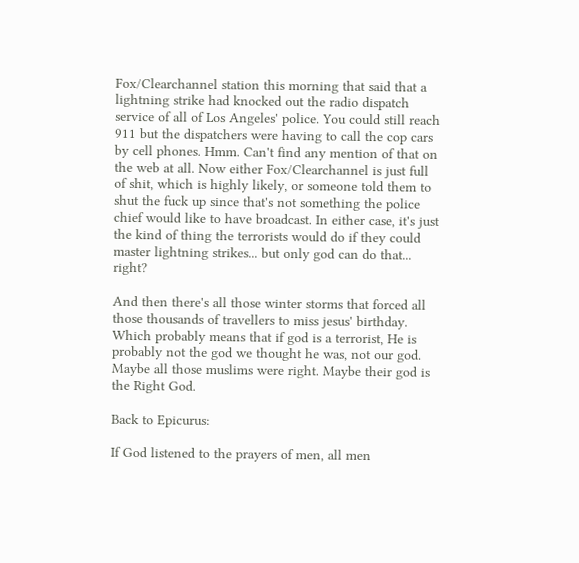Fox/Clearchannel station this morning that said that a lightning strike had knocked out the radio dispatch service of all of Los Angeles' police. You could still reach 911 but the dispatchers were having to call the cop cars by cell phones. Hmm. Can't find any mention of that on the web at all. Now either Fox/Clearchannel is just full of shit, which is highly likely, or someone told them to shut the fuck up since that's not something the police chief would like to have broadcast. In either case, it's just the kind of thing the terrorists would do if they could master lightning strikes... but only god can do that... right?

And then there's all those winter storms that forced all those thousands of travellers to miss jesus' birthday. Which probably means that if god is a terrorist, He is probably not the god we thought he was, not our god. Maybe all those muslims were right. Maybe their god is the Right God.

Back to Epicurus:

If God listened to the prayers of men, all men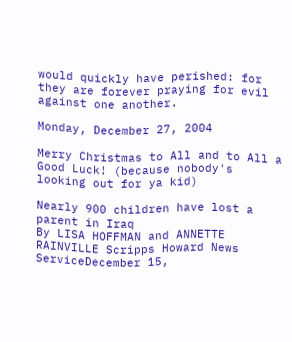would quickly have perished: for they are forever praying for evil against one another.

Monday, December 27, 2004

Merry Christmas to All and to All a Good Luck! (because nobody's looking out for ya kid)

Nearly 900 children have lost a parent in Iraq
By LISA HOFFMAN and ANNETTE RAINVILLE Scripps Howard News ServiceDecember 15,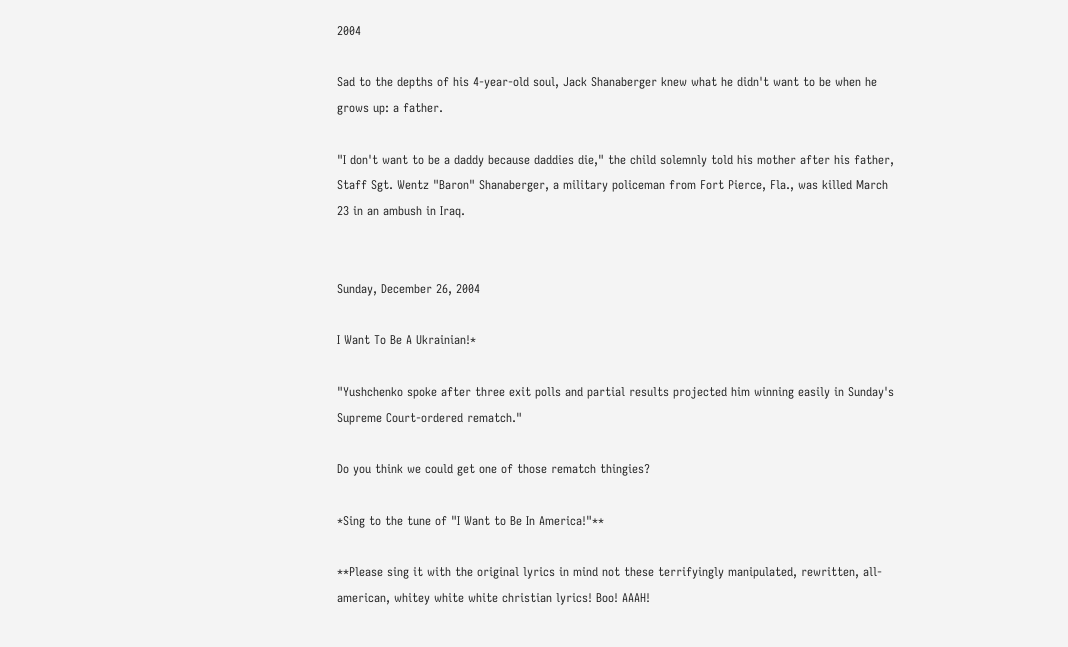2004

Sad to the depths of his 4-year-old soul, Jack Shanaberger knew what he didn't want to be when he grows up: a father.

"I don't want to be a daddy because daddies die," the child solemnly told his mother after his father, Staff Sgt. Wentz "Baron" Shanaberger, a military policeman from Fort Pierce, Fla., was killed March 23 in an ambush in Iraq.


Sunday, December 26, 2004

I Want To Be A Ukrainian!*

"Yushchenko spoke after three exit polls and partial results projected him winning easily in Sunday's Supreme Court-ordered rematch."

Do you think we could get one of those rematch thingies?

*Sing to the tune of "I Want to Be In America!"**

**Please sing it with the original lyrics in mind not these terrifyingly manipulated, rewritten, all-american, whitey white white christian lyrics! Boo! AAAH!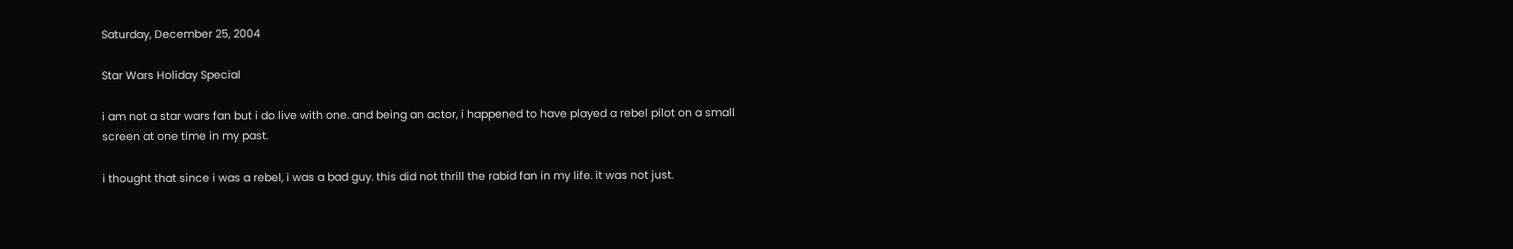Saturday, December 25, 2004

Star Wars Holiday Special

i am not a star wars fan but i do live with one. and being an actor, i happened to have played a rebel pilot on a small screen at one time in my past.

i thought that since i was a rebel, i was a bad guy. this did not thrill the rabid fan in my life. it was not just.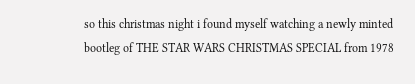so this christmas night i found myself watching a newly minted bootleg of THE STAR WARS CHRISTMAS SPECIAL from 1978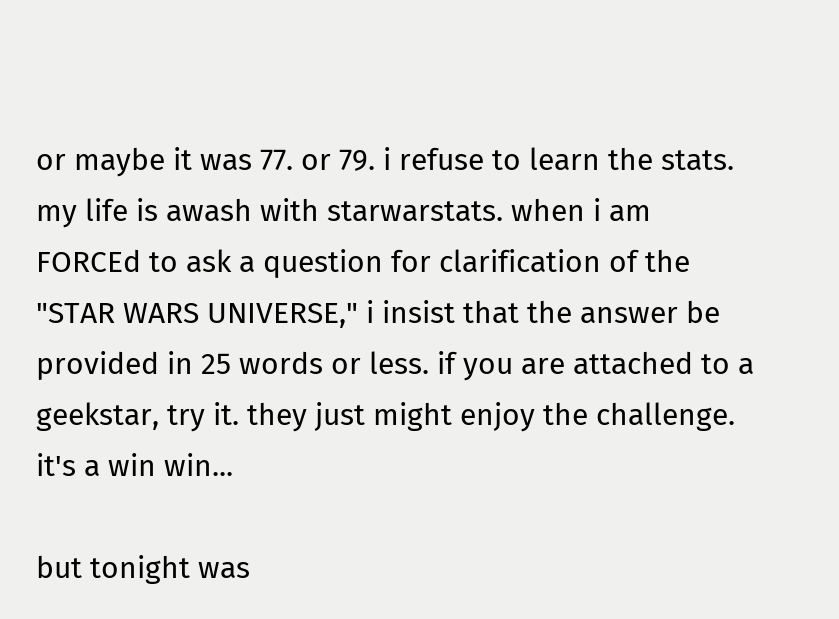or maybe it was 77. or 79. i refuse to learn the stats. my life is awash with starwarstats. when i am FORCEd to ask a question for clarification of the "STAR WARS UNIVERSE," i insist that the answer be provided in 25 words or less. if you are attached to a geekstar, try it. they just might enjoy the challenge. it's a win win...

but tonight was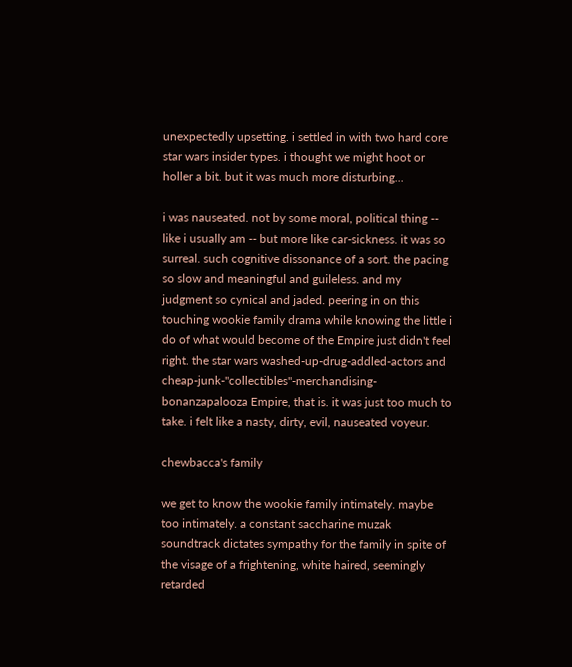unexpectedly upsetting. i settled in with two hard core star wars insider types. i thought we might hoot or holler a bit. but it was much more disturbing...

i was nauseated. not by some moral, political thing -- like i usually am -- but more like car-sickness. it was so surreal. such cognitive dissonance of a sort. the pacing so slow and meaningful and guileless. and my judgment so cynical and jaded. peering in on this touching wookie family drama while knowing the little i do of what would become of the Empire just didn't feel right. the star wars washed-up-drug-addled-actors and cheap-junk-"collectibles"-merchandising-bonanzapalooza Empire, that is. it was just too much to take. i felt like a nasty, dirty, evil, nauseated voyeur.

chewbacca's family

we get to know the wookie family intimately. maybe too intimately. a constant saccharine muzak soundtrack dictates sympathy for the family in spite of the visage of a frightening, white haired, seemingly retarded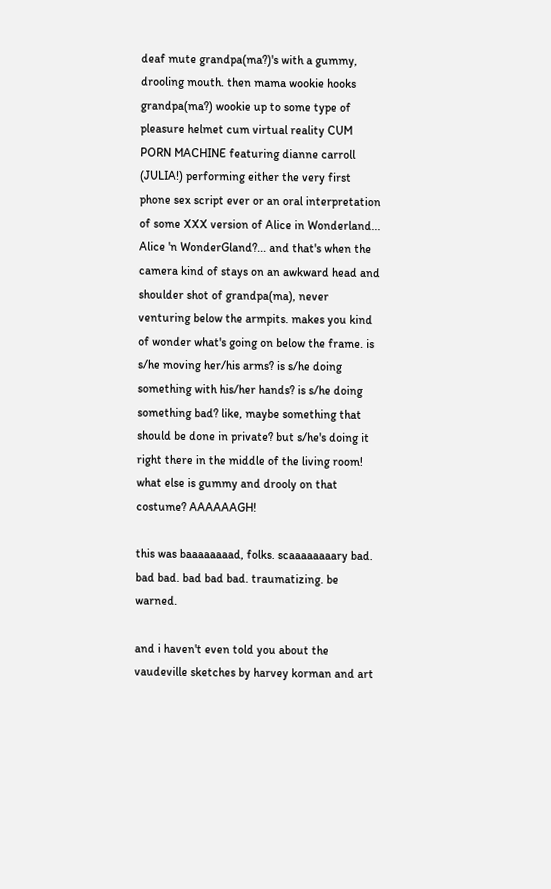deaf mute grandpa(ma?)'s with a gummy, drooling mouth. then mama wookie hooks grandpa(ma?) wookie up to some type of pleasure helmet cum virtual reality CUM PORN MACHINE featuring dianne carroll (JULIA!) performing either the very first phone sex script ever or an oral interpretation of some XXX version of Alice in Wonderland... Alice 'n WonderGland?... and that's when the camera kind of stays on an awkward head and shoulder shot of grandpa(ma), never venturing below the armpits. makes you kind of wonder what's going on below the frame. is s/he moving her/his arms? is s/he doing something with his/her hands? is s/he doing something bad? like, maybe something that should be done in private? but s/he's doing it right there in the middle of the living room! what else is gummy and drooly on that costume? AAAAAAGH!

this was baaaaaaaad, folks. scaaaaaaaary bad. bad bad. bad bad bad. traumatizing. be warned.

and i haven't even told you about the vaudeville sketches by harvey korman and art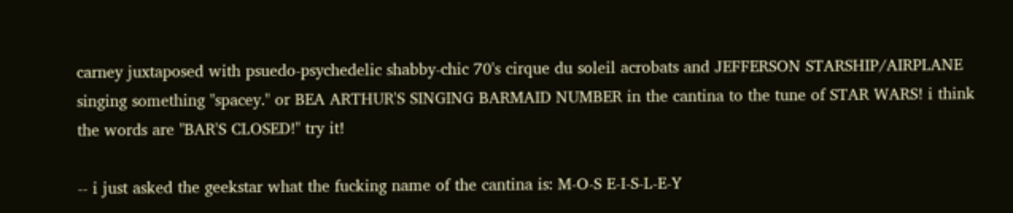carney juxtaposed with psuedo-psychedelic shabby-chic 70's cirque du soleil acrobats and JEFFERSON STARSHIP/AIRPLANE singing something "spacey." or BEA ARTHUR'S SINGING BARMAID NUMBER in the cantina to the tune of STAR WARS! i think the words are "BAR'S CLOSED!" try it!

-- i just asked the geekstar what the fucking name of the cantina is: M-O-S E-I-S-L-E-Y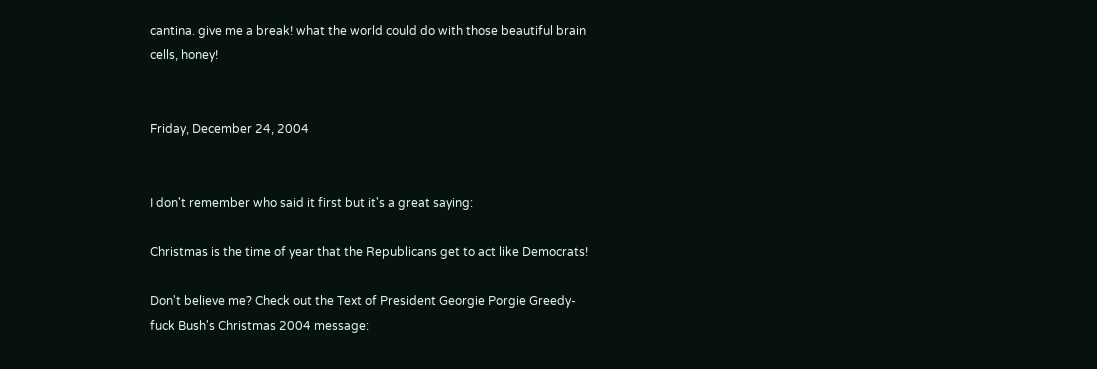cantina. give me a break! what the world could do with those beautiful brain cells, honey!


Friday, December 24, 2004


I don't remember who said it first but it's a great saying:

Christmas is the time of year that the Republicans get to act like Democrats!

Don't believe me? Check out the Text of President Georgie Porgie Greedy-fuck Bush's Christmas 2004 message: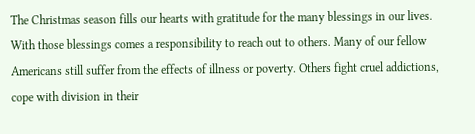The Christmas season fills our hearts with gratitude for the many blessings in our lives. With those blessings comes a responsibility to reach out to others. Many of our fellow Americans still suffer from the effects of illness or poverty. Others fight cruel addictions, cope with division in their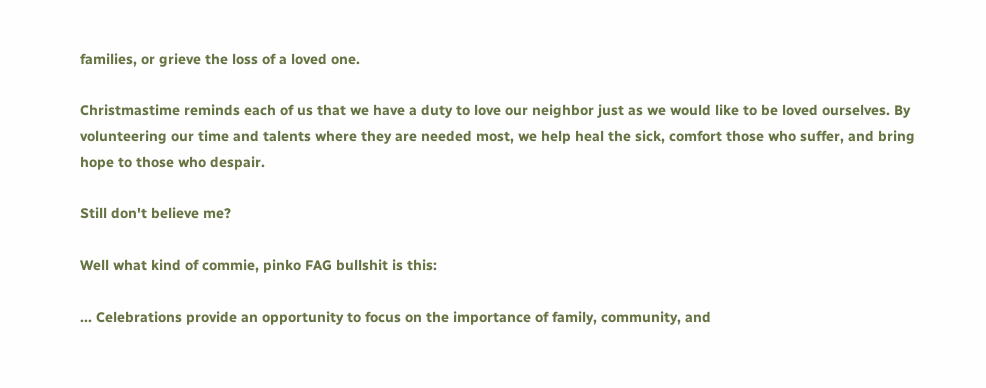families, or grieve the loss of a loved one.

Christmastime reminds each of us that we have a duty to love our neighbor just as we would like to be loved ourselves. By volunteering our time and talents where they are needed most, we help heal the sick, comfort those who suffer, and bring hope to those who despair.

Still don't believe me?

Well what kind of commie, pinko FAG bullshit is this:

... Celebrations provide an opportunity to focus on the importance of family, community, and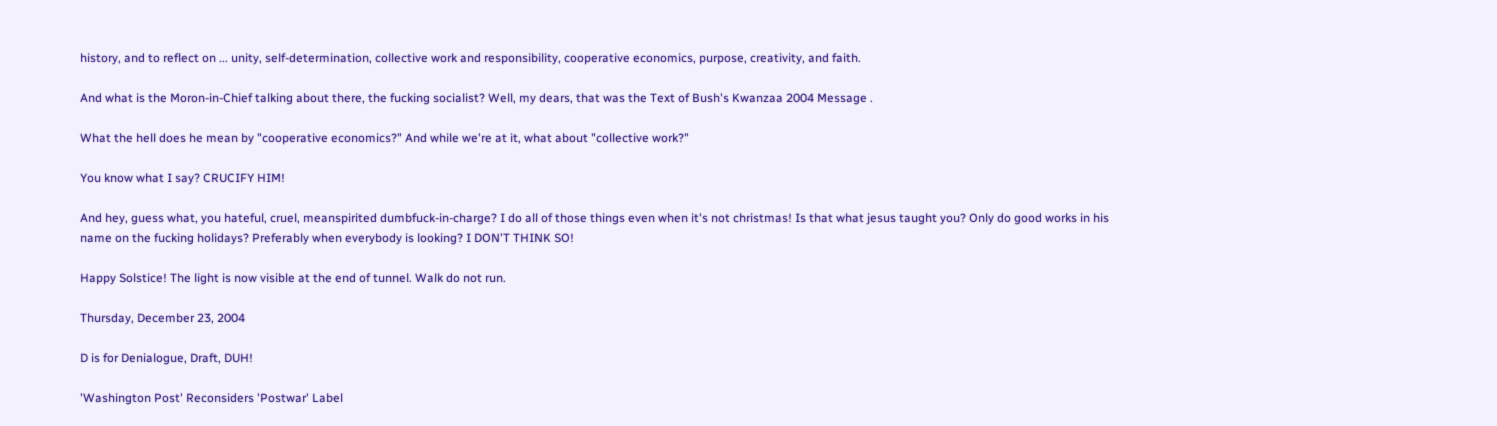history, and to reflect on ... unity, self-determination, collective work and responsibility, cooperative economics, purpose, creativity, and faith.

And what is the Moron-in-Chief talking about there, the fucking socialist? Well, my dears, that was the Text of Bush's Kwanzaa 2004 Message .

What the hell does he mean by "cooperative economics?" And while we're at it, what about "collective work?"

You know what I say? CRUCIFY HIM!

And hey, guess what, you hateful, cruel, meanspirited dumbfuck-in-charge? I do all of those things even when it's not christmas! Is that what jesus taught you? Only do good works in his name on the fucking holidays? Preferably when everybody is looking? I DON'T THINK SO!

Happy Solstice! The light is now visible at the end of tunnel. Walk do not run.

Thursday, December 23, 2004

D is for Denialogue, Draft, DUH!

'Washington Post' Reconsiders 'Postwar' Label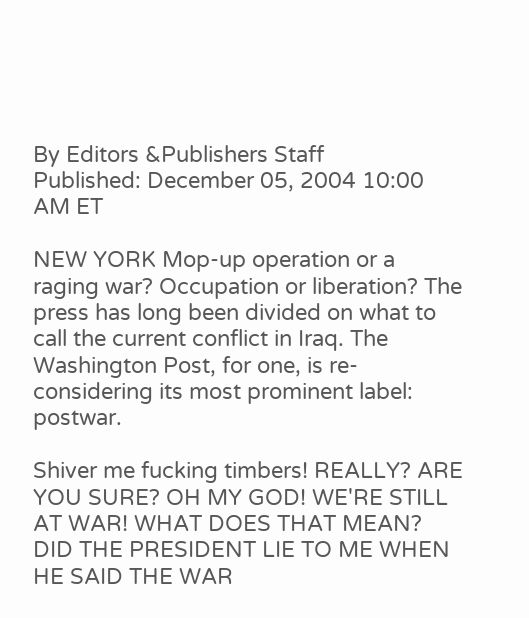By Editors &Publishers Staff
Published: December 05, 2004 10:00 AM ET

NEW YORK Mop-up operation or a raging war? Occupation or liberation? The press has long been divided on what to call the current conflict in Iraq. The Washington Post, for one, is re-considering its most prominent label: postwar.

Shiver me fucking timbers! REALLY? ARE YOU SURE? OH MY GOD! WE'RE STILL AT WAR! WHAT DOES THAT MEAN? DID THE PRESIDENT LIE TO ME WHEN HE SAID THE WAR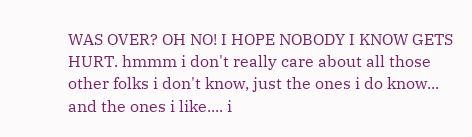WAS OVER? OH NO! I HOPE NOBODY I KNOW GETS HURT. hmmm i don't really care about all those other folks i don't know, just the ones i do know... and the ones i like.... i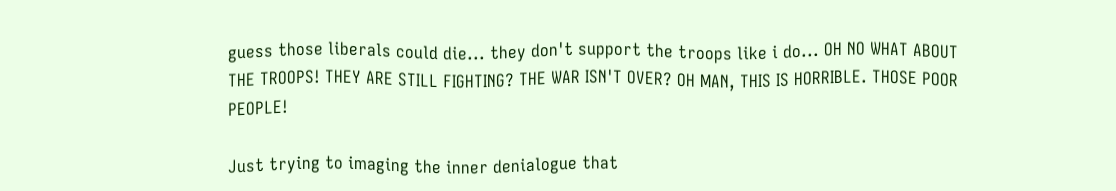guess those liberals could die... they don't support the troops like i do... OH NO WHAT ABOUT THE TROOPS! THEY ARE STILL FIGHTING? THE WAR ISN'T OVER? OH MAN, THIS IS HORRIBLE. THOSE POOR PEOPLE!

Just trying to imaging the inner denialogue that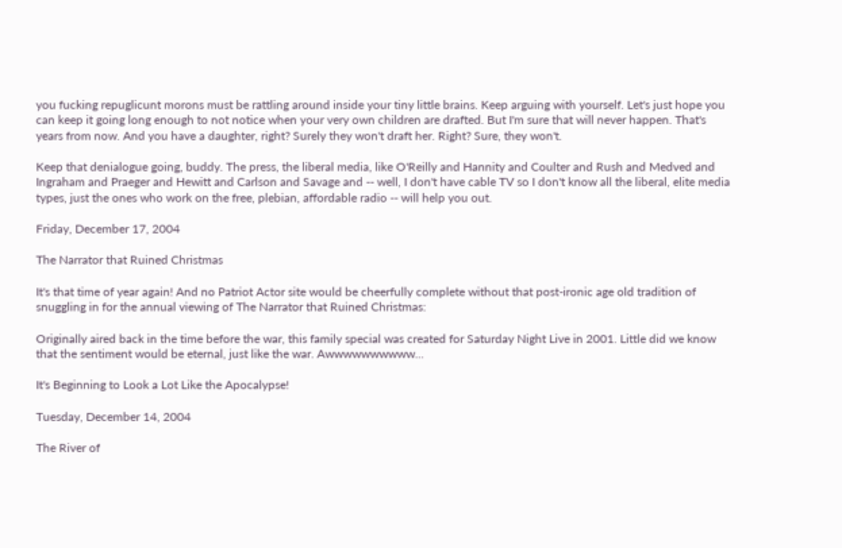you fucking repuglicunt morons must be rattling around inside your tiny little brains. Keep arguing with yourself. Let's just hope you can keep it going long enough to not notice when your very own children are drafted. But I'm sure that will never happen. That's years from now. And you have a daughter, right? Surely they won't draft her. Right? Sure, they won't.

Keep that denialogue going, buddy. The press, the liberal media, like O'Reilly and Hannity and Coulter and Rush and Medved and Ingraham and Praeger and Hewitt and Carlson and Savage and -- well, I don't have cable TV so I don't know all the liberal, elite media types, just the ones who work on the free, plebian, affordable radio -- will help you out.

Friday, December 17, 2004

The Narrator that Ruined Christmas

It's that time of year again! And no Patriot Actor site would be cheerfully complete without that post-ironic age old tradition of snuggling in for the annual viewing of The Narrator that Ruined Christmas:

Originally aired back in the time before the war, this family special was created for Saturday Night Live in 2001. Little did we know that the sentiment would be eternal, just like the war. Awwwwwwwwww...

It's Beginning to Look a Lot Like the Apocalypse!

Tuesday, December 14, 2004

The River of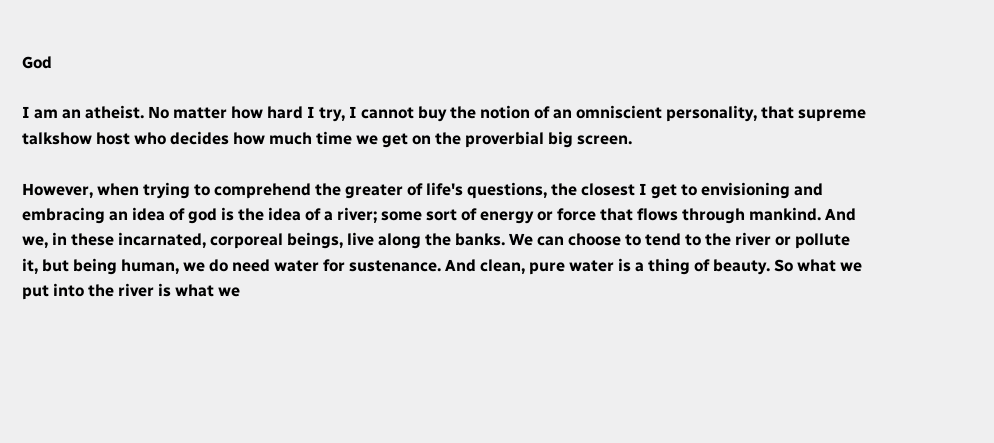God

I am an atheist. No matter how hard I try, I cannot buy the notion of an omniscient personality, that supreme talkshow host who decides how much time we get on the proverbial big screen.

However, when trying to comprehend the greater of life's questions, the closest I get to envisioning and embracing an idea of god is the idea of a river; some sort of energy or force that flows through mankind. And we, in these incarnated, corporeal beings, live along the banks. We can choose to tend to the river or pollute it, but being human, we do need water for sustenance. And clean, pure water is a thing of beauty. So what we put into the river is what we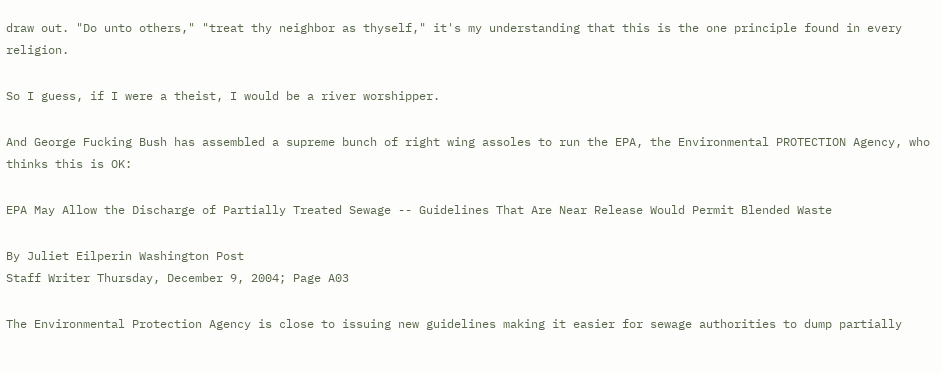draw out. "Do unto others," "treat thy neighbor as thyself," it's my understanding that this is the one principle found in every religion.

So I guess, if I were a theist, I would be a river worshipper.

And George Fucking Bush has assembled a supreme bunch of right wing assoles to run the EPA, the Environmental PROTECTION Agency, who thinks this is OK:

EPA May Allow the Discharge of Partially Treated Sewage -- Guidelines That Are Near Release Would Permit Blended Waste

By Juliet Eilperin Washington Post
Staff Writer Thursday, December 9, 2004; Page A03

The Environmental Protection Agency is close to issuing new guidelines making it easier for sewage authorities to dump partially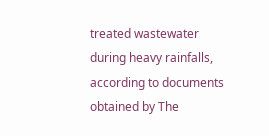treated wastewater during heavy rainfalls, according to documents obtained by The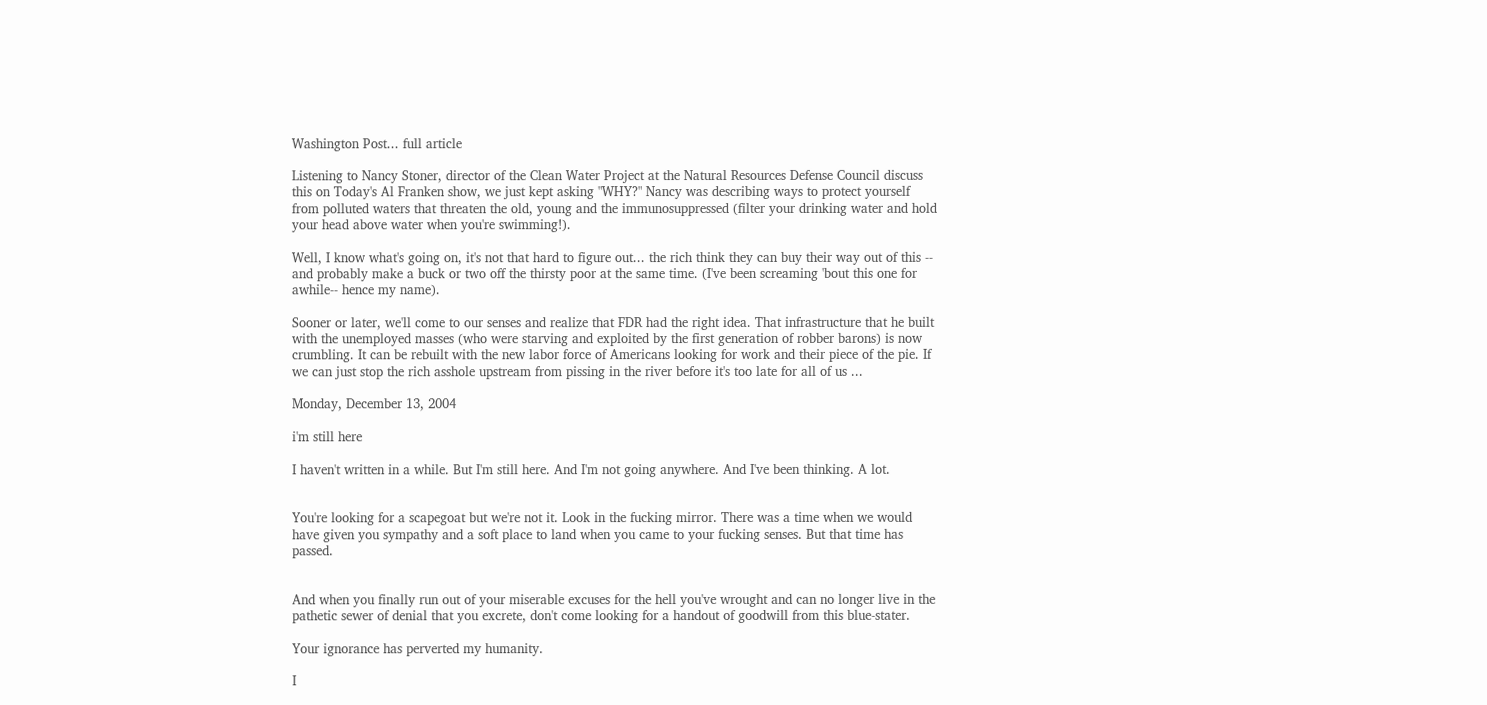Washington Post... full article

Listening to Nancy Stoner, director of the Clean Water Project at the Natural Resources Defense Council discuss this on Today's Al Franken show, we just kept asking "WHY?" Nancy was describing ways to protect yourself from polluted waters that threaten the old, young and the immunosuppressed (filter your drinking water and hold your head above water when you're swimming!).

Well, I know what's going on, it's not that hard to figure out... the rich think they can buy their way out of this -- and probably make a buck or two off the thirsty poor at the same time. (I've been screaming 'bout this one for awhile-- hence my name).

Sooner or later, we'll come to our senses and realize that FDR had the right idea. That infrastructure that he built with the unemployed masses (who were starving and exploited by the first generation of robber barons) is now crumbling. It can be rebuilt with the new labor force of Americans looking for work and their piece of the pie. If we can just stop the rich asshole upstream from pissing in the river before it's too late for all of us ...

Monday, December 13, 2004

i'm still here

I haven't written in a while. But I'm still here. And I'm not going anywhere. And I've been thinking. A lot.


You're looking for a scapegoat but we're not it. Look in the fucking mirror. There was a time when we would have given you sympathy and a soft place to land when you came to your fucking senses. But that time has passed.


And when you finally run out of your miserable excuses for the hell you've wrought and can no longer live in the pathetic sewer of denial that you excrete, don't come looking for a handout of goodwill from this blue-stater.

Your ignorance has perverted my humanity.

I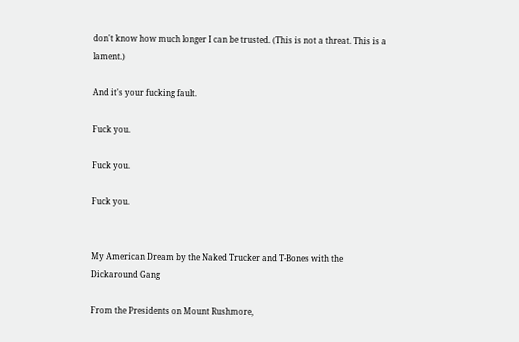don't know how much longer I can be trusted. (This is not a threat. This is a lament.)

And it's your fucking fault.

Fuck you.

Fuck you.

Fuck you.


My American Dream by the Naked Trucker and T-Bones with the Dickaround Gang

From the Presidents on Mount Rushmore,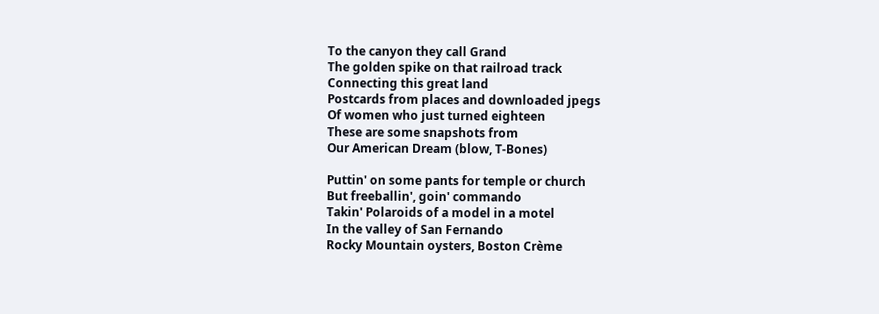To the canyon they call Grand
The golden spike on that railroad track
Connecting this great land
Postcards from places and downloaded jpegs
Of women who just turned eighteen
These are some snapshots from
Our American Dream (blow, T-Bones)

Puttin' on some pants for temple or church
But freeballin', goin' commando
Takin' Polaroids of a model in a motel
In the valley of San Fernando
Rocky Mountain oysters, Boston Crème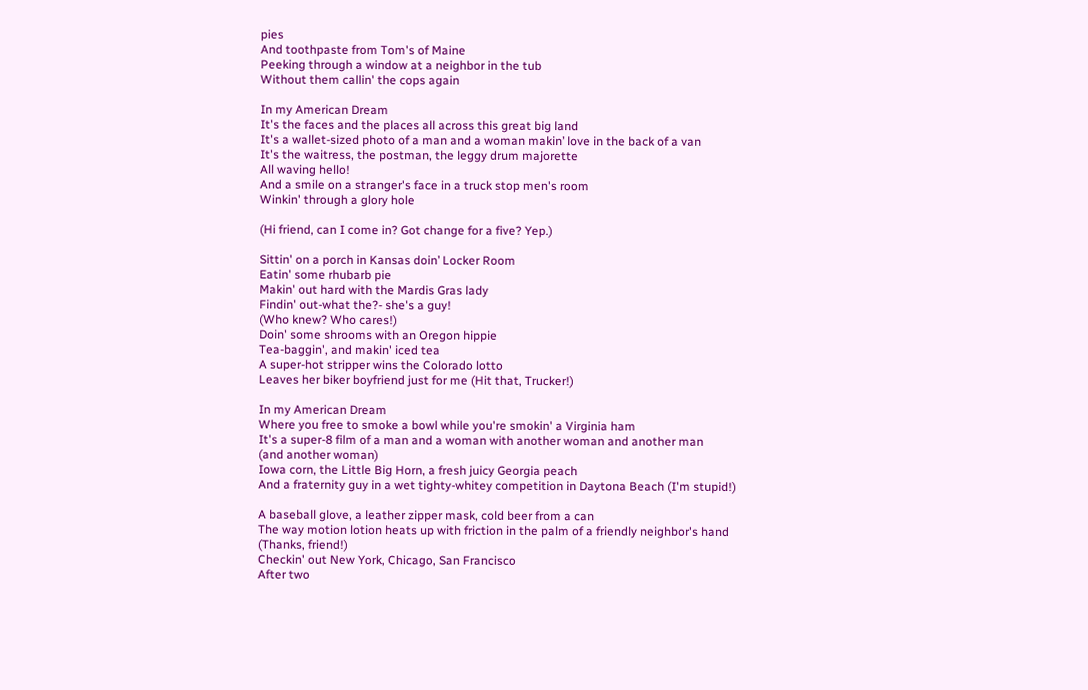pies
And toothpaste from Tom's of Maine
Peeking through a window at a neighbor in the tub
Without them callin' the cops again

In my American Dream
It's the faces and the places all across this great big land
It's a wallet-sized photo of a man and a woman makin’ love in the back of a van
It's the waitress, the postman, the leggy drum majorette
All waving hello!
And a smile on a stranger's face in a truck stop men's room
Winkin' through a glory hole

(Hi friend, can I come in? Got change for a five? Yep.)

Sittin' on a porch in Kansas doin’ Locker Room
Eatin' some rhubarb pie
Makin' out hard with the Mardis Gras lady
Findin' out-what the?- she's a guy!
(Who knew? Who cares!)
Doin' some shrooms with an Oregon hippie
Tea-baggin', and makin' iced tea
A super-hot stripper wins the Colorado lotto
Leaves her biker boyfriend just for me (Hit that, Trucker!)

In my American Dream
Where you free to smoke a bowl while you're smokin' a Virginia ham
It's a super-8 film of a man and a woman with another woman and another man
(and another woman)
Iowa corn, the Little Big Horn, a fresh juicy Georgia peach
And a fraternity guy in a wet tighty-whitey competition in Daytona Beach (I'm stupid!)

A baseball glove, a leather zipper mask, cold beer from a can
The way motion lotion heats up with friction in the palm of a friendly neighbor's hand
(Thanks, friend!)
Checkin' out New York, Chicago, San Francisco
After two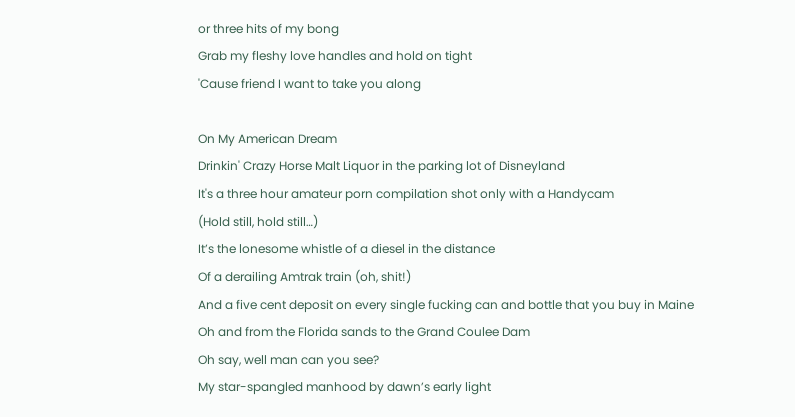or three hits of my bong
Grab my fleshy love handles and hold on tight
'Cause friend I want to take you along

On My American Dream
Drinkin' Crazy Horse Malt Liquor in the parking lot of Disneyland
It's a three hour amateur porn compilation shot only with a Handycam
(Hold still, hold still…)
It’s the lonesome whistle of a diesel in the distance
Of a derailing Amtrak train (oh, shit!)
And a five cent deposit on every single fucking can and bottle that you buy in Maine
Oh and from the Florida sands to the Grand Coulee Dam
Oh say, well man can you see?
My star-spangled manhood by dawn’s early light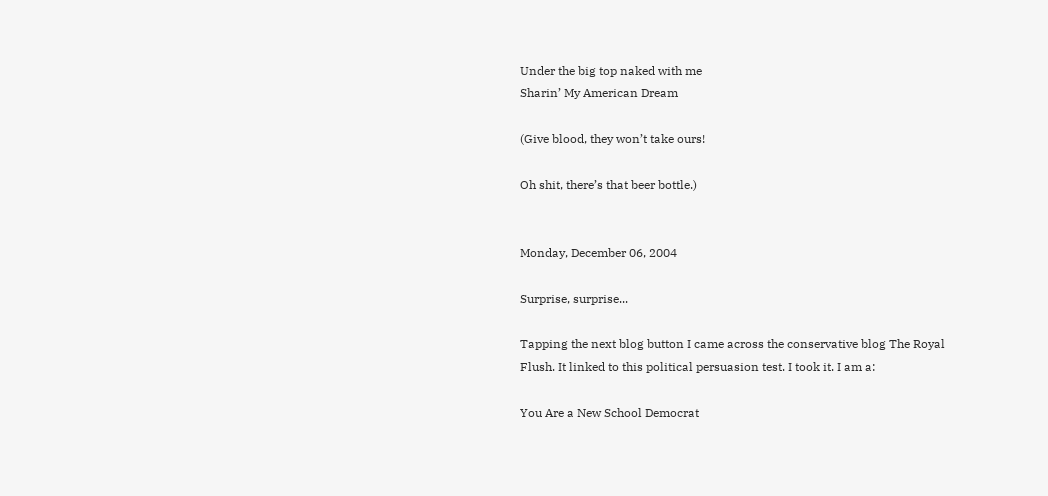Under the big top naked with me
Sharin’ My American Dream

(Give blood, they won’t take ours!

Oh shit, there’s that beer bottle.)


Monday, December 06, 2004

Surprise, surprise...

Tapping the next blog button I came across the conservative blog The Royal Flush. It linked to this political persuasion test. I took it. I am a:

You Are a New School Democrat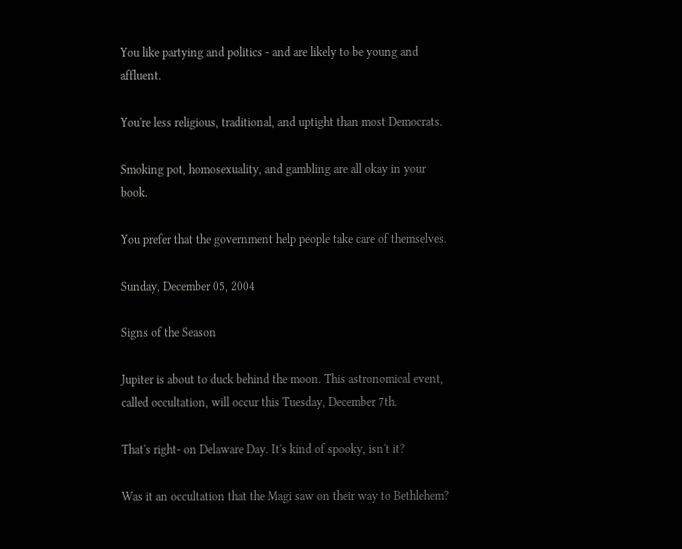You like partying and politics - and are likely to be young and affluent.

You're less religious, traditional, and uptight than most Democrats.

Smoking pot, homosexuality, and gambling are all okay in your book.

You prefer that the government help people take care of themselves.

Sunday, December 05, 2004

Signs of the Season

Jupiter is about to duck behind the moon. This astronomical event, called occultation, will occur this Tuesday, December 7th.

That's right- on Delaware Day. It's kind of spooky, isn't it?

Was it an occultation that the Magi saw on their way to Bethlehem?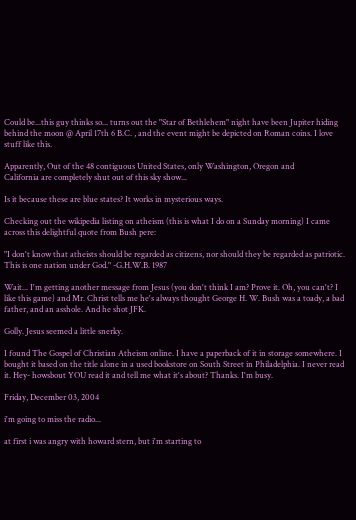Could be...this guy thinks so... turns out the "Star of Bethlehem" night have been Jupiter hiding behind the moon @ April 17th 6 B.C. , and the event might be depicted on Roman coins. I love stuff like this.

Apparently, Out of the 48 contiguous United States, only Washington, Oregon and
California are completely shut out of this sky show...

Is it because these are blue states? It works in mysterious ways.

Checking out the wikipedia listing on atheism (this is what I do on a Sunday morning) I came across this delightful quote from Bush pere:

"I don't know that atheists should be regarded as citizens, nor should they be regarded as patriotic. This is one nation under God." -G.H.W.B. 1987

Wait... I'm getting another message from Jesus (you don't think I am? Prove it. Oh, you can't? I like this game) and Mr. Christ tells me he's always thought George H. W. Bush was a toady, a bad father, and an asshole. And he shot JFK.

Golly. Jesus seemed a little snerky.

I found The Gospel of Christian Atheism online. I have a paperback of it in storage somewhere. I bought it based on the title alone in a used bookstore on South Street in Philadelphia. I never read it. Hey- howsbout YOU read it and tell me what it's about? Thanks. I'm busy.

Friday, December 03, 2004

i'm going to miss the radio...

at first i was angry with howard stern, but i'm starting to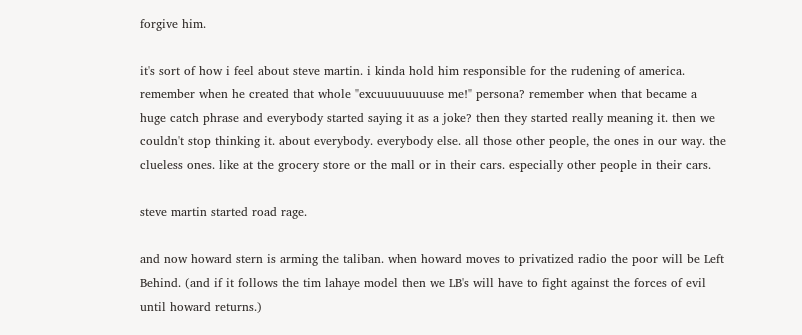forgive him.

it's sort of how i feel about steve martin. i kinda hold him responsible for the rudening of america. remember when he created that whole "excuuuuuuuuse me!" persona? remember when that became a huge catch phrase and everybody started saying it as a joke? then they started really meaning it. then we couldn't stop thinking it. about everybody. everybody else. all those other people, the ones in our way. the clueless ones. like at the grocery store or the mall or in their cars. especially other people in their cars.

steve martin started road rage.

and now howard stern is arming the taliban. when howard moves to privatized radio the poor will be Left Behind. (and if it follows the tim lahaye model then we LB's will have to fight against the forces of evil until howard returns.)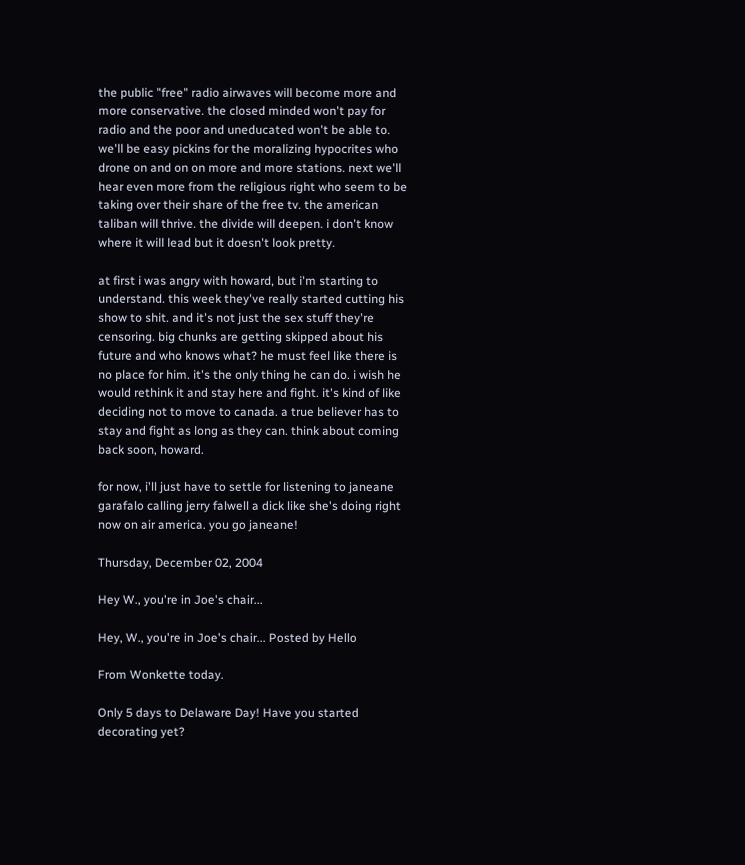the public "free" radio airwaves will become more and more conservative. the closed minded won't pay for radio and the poor and uneducated won't be able to. we'll be easy pickins for the moralizing hypocrites who drone on and on on more and more stations. next we'll hear even more from the religious right who seem to be taking over their share of the free tv. the american taliban will thrive. the divide will deepen. i don't know where it will lead but it doesn't look pretty.

at first i was angry with howard, but i'm starting to understand. this week they've really started cutting his show to shit. and it's not just the sex stuff they're censoring. big chunks are getting skipped about his future and who knows what? he must feel like there is no place for him. it's the only thing he can do. i wish he would rethink it and stay here and fight. it's kind of like deciding not to move to canada. a true believer has to stay and fight as long as they can. think about coming back soon, howard.

for now, i'll just have to settle for listening to janeane garafalo calling jerry falwell a dick like she's doing right now on air america. you go janeane!

Thursday, December 02, 2004

Hey W., you're in Joe's chair...

Hey, W., you're in Joe's chair... Posted by Hello

From Wonkette today.

Only 5 days to Delaware Day! Have you started decorating yet?